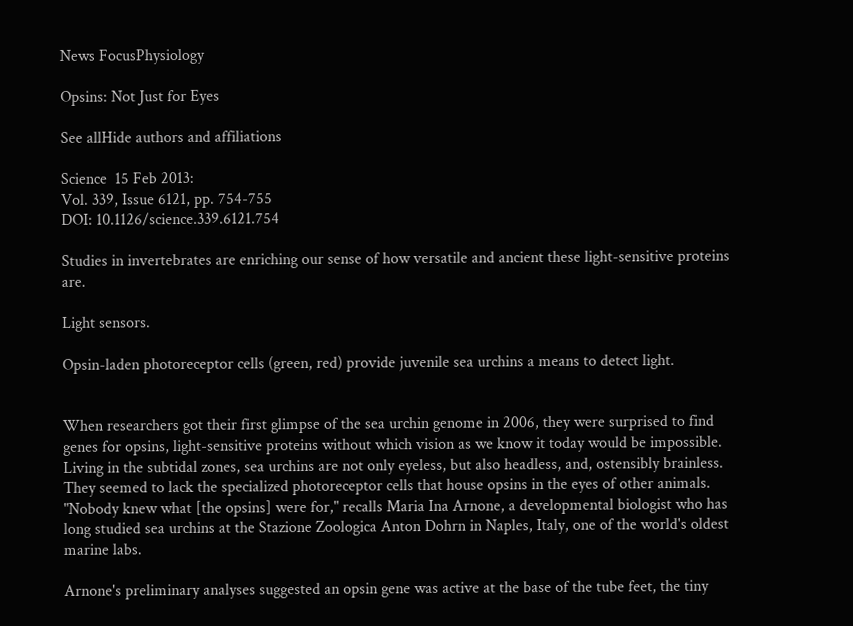News FocusPhysiology

Opsins: Not Just for Eyes

See allHide authors and affiliations

Science  15 Feb 2013:
Vol. 339, Issue 6121, pp. 754-755
DOI: 10.1126/science.339.6121.754

Studies in invertebrates are enriching our sense of how versatile and ancient these light-sensitive proteins are.

Light sensors.

Opsin-laden photoreceptor cells (green, red) provide juvenile sea urchins a means to detect light.


When researchers got their first glimpse of the sea urchin genome in 2006, they were surprised to find genes for opsins, light-sensitive proteins without which vision as we know it today would be impossible. Living in the subtidal zones, sea urchins are not only eyeless, but also headless, and, ostensibly brainless. They seemed to lack the specialized photoreceptor cells that house opsins in the eyes of other animals. "Nobody knew what [the opsins] were for," recalls Maria Ina Arnone, a developmental biologist who has long studied sea urchins at the Stazione Zoologica Anton Dohrn in Naples, Italy, one of the world's oldest marine labs.

Arnone's preliminary analyses suggested an opsin gene was active at the base of the tube feet, the tiny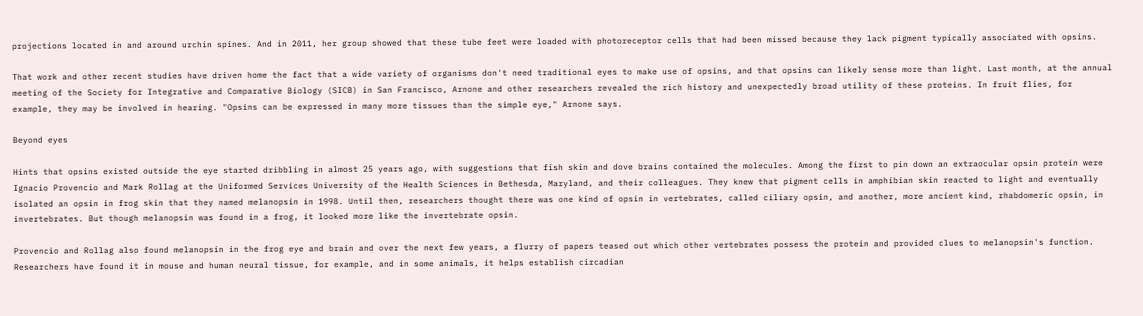projections located in and around urchin spines. And in 2011, her group showed that these tube feet were loaded with photoreceptor cells that had been missed because they lack pigment typically associated with opsins.

That work and other recent studies have driven home the fact that a wide variety of organisms don't need traditional eyes to make use of opsins, and that opsins can likely sense more than light. Last month, at the annual meeting of the Society for Integrative and Comparative Biology (SICB) in San Francisco, Arnone and other researchers revealed the rich history and unexpectedly broad utility of these proteins. In fruit flies, for example, they may be involved in hearing. "Opsins can be expressed in many more tissues than the simple eye," Arnone says.

Beyond eyes

Hints that opsins existed outside the eye started dribbling in almost 25 years ago, with suggestions that fish skin and dove brains contained the molecules. Among the first to pin down an extraocular opsin protein were Ignacio Provencio and Mark Rollag at the Uniformed Services University of the Health Sciences in Bethesda, Maryland, and their colleagues. They knew that pigment cells in amphibian skin reacted to light and eventually isolated an opsin in frog skin that they named melanopsin in 1998. Until then, researchers thought there was one kind of opsin in vertebrates, called ciliary opsin, and another, more ancient kind, rhabdomeric opsin, in invertebrates. But though melanopsin was found in a frog, it looked more like the invertebrate opsin.

Provencio and Rollag also found melanopsin in the frog eye and brain and over the next few years, a flurry of papers teased out which other vertebrates possess the protein and provided clues to melanopsin's function. Researchers have found it in mouse and human neural tissue, for example, and in some animals, it helps establish circadian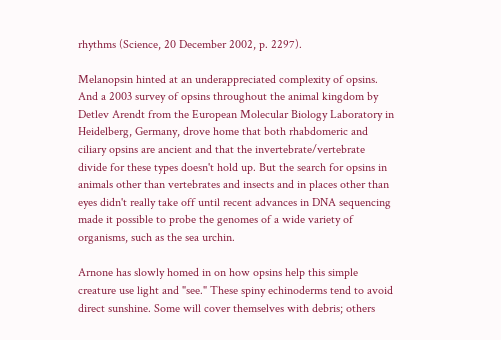rhythms (Science, 20 December 2002, p. 2297).

Melanopsin hinted at an underappreciated complexity of opsins. And a 2003 survey of opsins throughout the animal kingdom by Detlev Arendt from the European Molecular Biology Laboratory in Heidelberg, Germany, drove home that both rhabdomeric and ciliary opsins are ancient and that the invertebrate/vertebrate divide for these types doesn't hold up. But the search for opsins in animals other than vertebrates and insects and in places other than eyes didn't really take off until recent advances in DNA sequencing made it possible to probe the genomes of a wide variety of organisms, such as the sea urchin.

Arnone has slowly homed in on how opsins help this simple creature use light and "see." These spiny echinoderms tend to avoid direct sunshine. Some will cover themselves with debris; others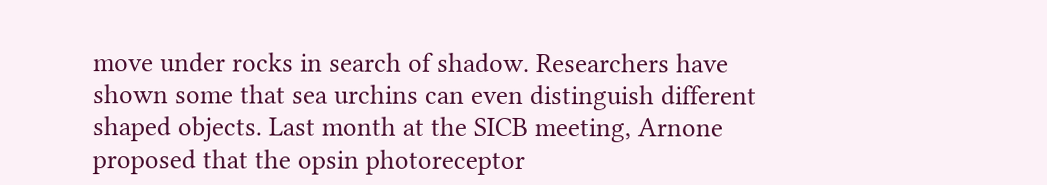move under rocks in search of shadow. Researchers have shown some that sea urchins can even distinguish different shaped objects. Last month at the SICB meeting, Arnone proposed that the opsin photoreceptor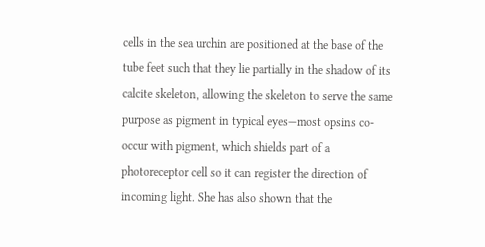cells in the sea urchin are positioned at the base of the tube feet such that they lie partially in the shadow of its calcite skeleton, allowing the skeleton to serve the same purpose as pigment in typical eyes—most opsins co-occur with pigment, which shields part of a photoreceptor cell so it can register the direction of incoming light. She has also shown that the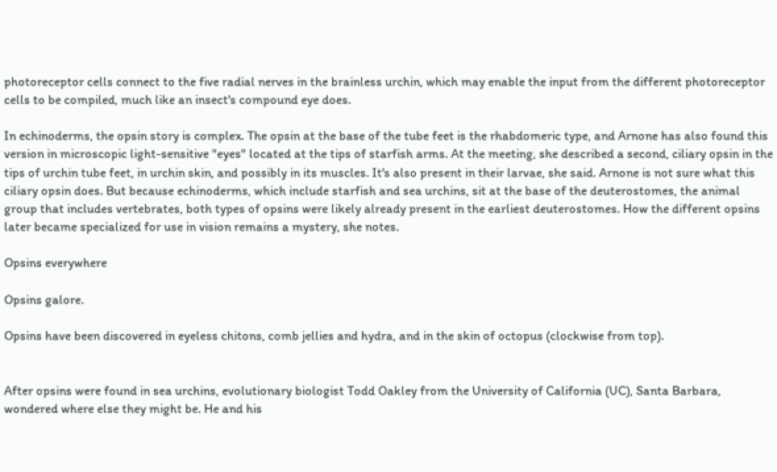photoreceptor cells connect to the five radial nerves in the brainless urchin, which may enable the input from the different photoreceptor cells to be compiled, much like an insect's compound eye does.

In echinoderms, the opsin story is complex. The opsin at the base of the tube feet is the rhabdomeric type, and Arnone has also found this version in microscopic light-sensitive "eyes" located at the tips of starfish arms. At the meeting, she described a second, ciliary opsin in the tips of urchin tube feet, in urchin skin, and possibly in its muscles. It's also present in their larvae, she said. Arnone is not sure what this ciliary opsin does. But because echinoderms, which include starfish and sea urchins, sit at the base of the deuterostomes, the animal group that includes vertebrates, both types of opsins were likely already present in the earliest deuterostomes. How the different opsins later became specialized for use in vision remains a mystery, she notes.

Opsins everywhere

Opsins galore.

Opsins have been discovered in eyeless chitons, comb jellies and hydra, and in the skin of octopus (clockwise from top).


After opsins were found in sea urchins, evolutionary biologist Todd Oakley from the University of California (UC), Santa Barbara, wondered where else they might be. He and his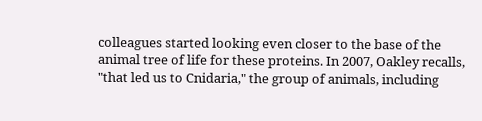colleagues started looking even closer to the base of the animal tree of life for these proteins. In 2007, Oakley recalls, "that led us to Cnidaria," the group of animals, including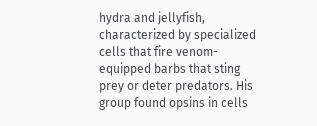hydra and jellyfish, characterized by specialized cells that fire venom-equipped barbs that sting prey or deter predators. His group found opsins in cells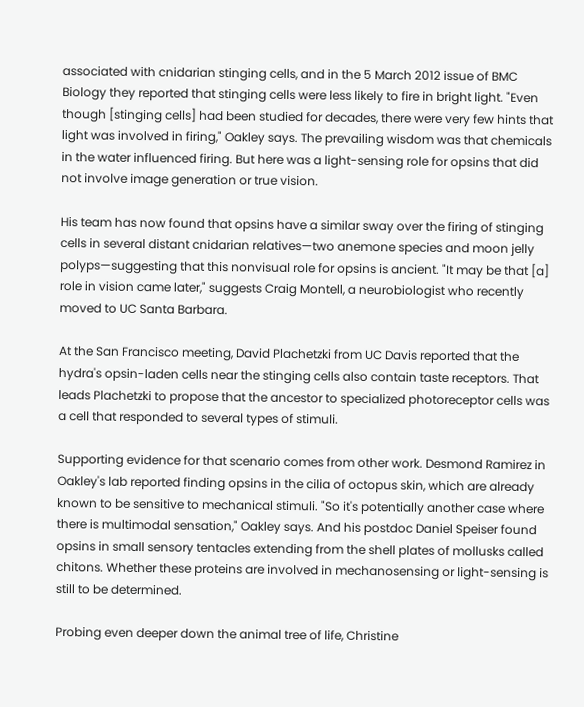associated with cnidarian stinging cells, and in the 5 March 2012 issue of BMC Biology they reported that stinging cells were less likely to fire in bright light. "Even though [stinging cells] had been studied for decades, there were very few hints that light was involved in firing," Oakley says. The prevailing wisdom was that chemicals in the water influenced firing. But here was a light-sensing role for opsins that did not involve image generation or true vision.

His team has now found that opsins have a similar sway over the firing of stinging cells in several distant cnidarian relatives—two anemone species and moon jelly polyps—suggesting that this nonvisual role for opsins is ancient. "It may be that [a] role in vision came later," suggests Craig Montell, a neurobiologist who recently moved to UC Santa Barbara.

At the San Francisco meeting, David Plachetzki from UC Davis reported that the hydra's opsin-laden cells near the stinging cells also contain taste receptors. That leads Plachetzki to propose that the ancestor to specialized photoreceptor cells was a cell that responded to several types of stimuli.

Supporting evidence for that scenario comes from other work. Desmond Ramirez in Oakley's lab reported finding opsins in the cilia of octopus skin, which are already known to be sensitive to mechanical stimuli. "So it's potentially another case where there is multimodal sensation," Oakley says. And his postdoc Daniel Speiser found opsins in small sensory tentacles extending from the shell plates of mollusks called chitons. Whether these proteins are involved in mechanosensing or light-sensing is still to be determined.

Probing even deeper down the animal tree of life, Christine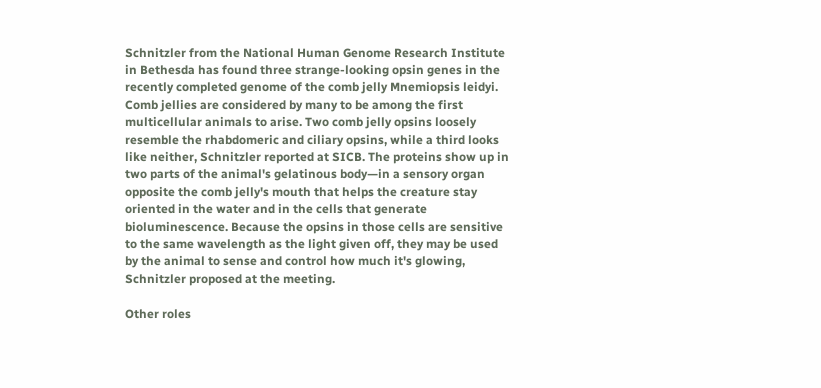Schnitzler from the National Human Genome Research Institute in Bethesda has found three strange-looking opsin genes in the recently completed genome of the comb jelly Mnemiopsis leidyi. Comb jellies are considered by many to be among the first multicellular animals to arise. Two comb jelly opsins loosely resemble the rhabdomeric and ciliary opsins, while a third looks like neither, Schnitzler reported at SICB. The proteins show up in two parts of the animal's gelatinous body—in a sensory organ opposite the comb jelly's mouth that helps the creature stay oriented in the water and in the cells that generate bioluminescence. Because the opsins in those cells are sensitive to the same wavelength as the light given off, they may be used by the animal to sense and control how much it's glowing, Schnitzler proposed at the meeting.

Other roles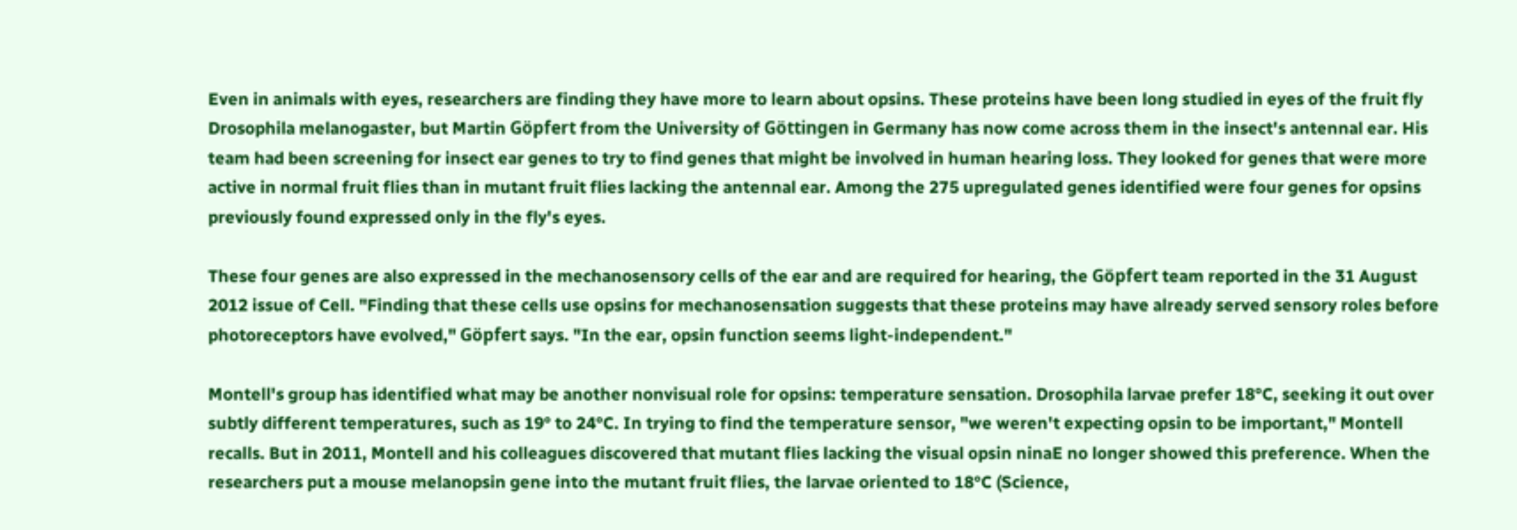Even in animals with eyes, researchers are finding they have more to learn about opsins. These proteins have been long studied in eyes of the fruit fly Drosophila melanogaster, but Martin Göpfert from the University of Göttingen in Germany has now come across them in the insect's antennal ear. His team had been screening for insect ear genes to try to find genes that might be involved in human hearing loss. They looked for genes that were more active in normal fruit flies than in mutant fruit flies lacking the antennal ear. Among the 275 upregulated genes identified were four genes for opsins previously found expressed only in the fly's eyes.

These four genes are also expressed in the mechanosensory cells of the ear and are required for hearing, the Göpfert team reported in the 31 August 2012 issue of Cell. "Finding that these cells use opsins for mechanosensation suggests that these proteins may have already served sensory roles before photoreceptors have evolved," Göpfert says. "In the ear, opsin function seems light-independent."

Montell's group has identified what may be another nonvisual role for opsins: temperature sensation. Drosophila larvae prefer 18°C, seeking it out over subtly different temperatures, such as 19° to 24°C. In trying to find the temperature sensor, "we weren't expecting opsin to be important," Montell recalls. But in 2011, Montell and his colleagues discovered that mutant flies lacking the visual opsin ninaE no longer showed this preference. When the researchers put a mouse melanopsin gene into the mutant fruit flies, the larvae oriented to 18°C (Science,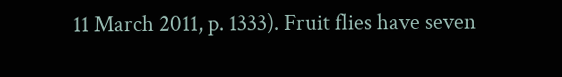11 March 2011, p. 1333). Fruit flies have seven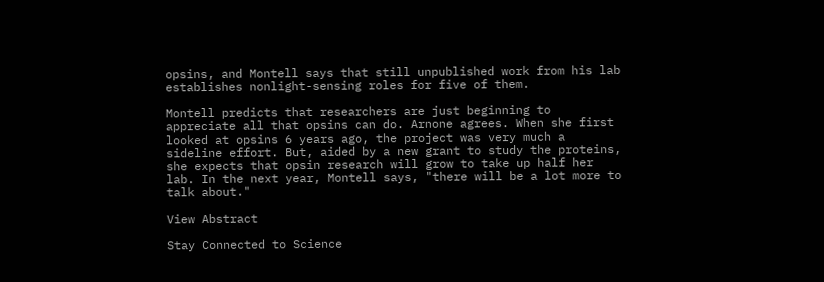opsins, and Montell says that still unpublished work from his lab establishes nonlight-sensing roles for five of them.

Montell predicts that researchers are just beginning to appreciate all that opsins can do. Arnone agrees. When she first looked at opsins 6 years ago, the project was very much a sideline effort. But, aided by a new grant to study the proteins, she expects that opsin research will grow to take up half her lab. In the next year, Montell says, "there will be a lot more to talk about."

View Abstract

Stay Connected to Science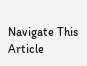Navigate This Article